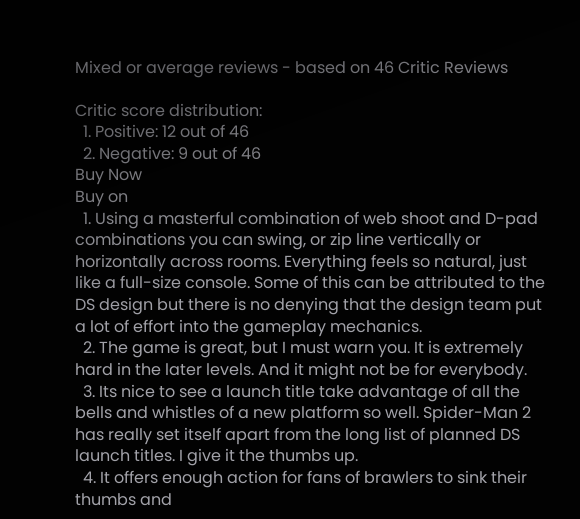Mixed or average reviews - based on 46 Critic Reviews

Critic score distribution:
  1. Positive: 12 out of 46
  2. Negative: 9 out of 46
Buy Now
Buy on
  1. Using a masterful combination of web shoot and D-pad combinations you can swing, or zip line vertically or horizontally across rooms. Everything feels so natural, just like a full-size console. Some of this can be attributed to the DS design but there is no denying that the design team put a lot of effort into the gameplay mechanics.
  2. The game is great, but I must warn you. It is extremely hard in the later levels. And it might not be for everybody.
  3. Its nice to see a launch title take advantage of all the bells and whistles of a new platform so well. Spider-Man 2 has really set itself apart from the long list of planned DS launch titles. I give it the thumbs up.
  4. It offers enough action for fans of brawlers to sink their thumbs and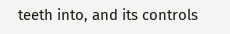teeth into, and its controls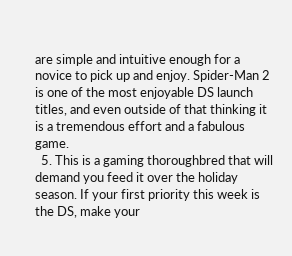are simple and intuitive enough for a novice to pick up and enjoy. Spider-Man 2 is one of the most enjoyable DS launch titles, and even outside of that thinking it is a tremendous effort and a fabulous game.
  5. This is a gaming thoroughbred that will demand you feed it over the holiday season. If your first priority this week is the DS, make your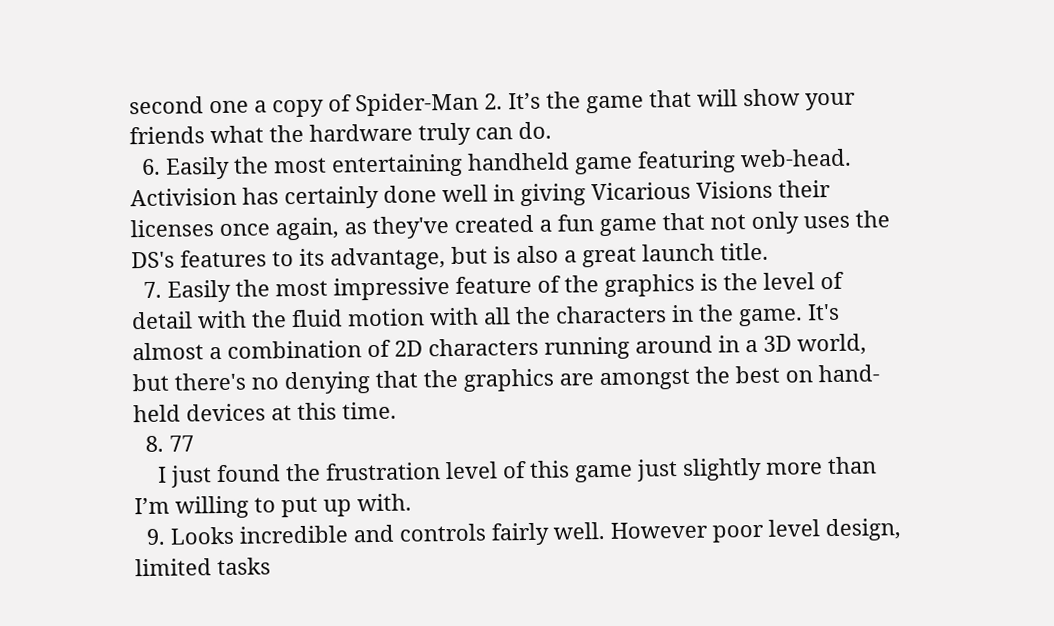second one a copy of Spider-Man 2. It’s the game that will show your friends what the hardware truly can do.
  6. Easily the most entertaining handheld game featuring web-head. Activision has certainly done well in giving Vicarious Visions their licenses once again, as they've created a fun game that not only uses the DS's features to its advantage, but is also a great launch title.
  7. Easily the most impressive feature of the graphics is the level of detail with the fluid motion with all the characters in the game. It's almost a combination of 2D characters running around in a 3D world, but there's no denying that the graphics are amongst the best on hand-held devices at this time.
  8. 77
    I just found the frustration level of this game just slightly more than I’m willing to put up with.
  9. Looks incredible and controls fairly well. However poor level design, limited tasks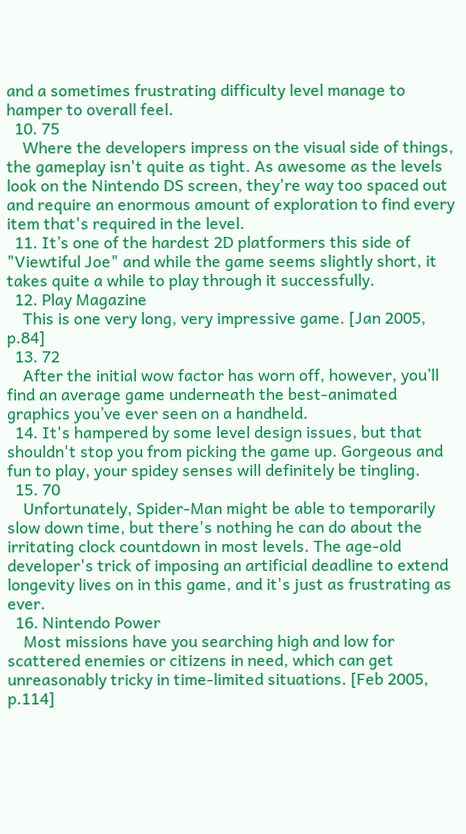and a sometimes frustrating difficulty level manage to hamper to overall feel.
  10. 75
    Where the developers impress on the visual side of things, the gameplay isn't quite as tight. As awesome as the levels look on the Nintendo DS screen, they're way too spaced out and require an enormous amount of exploration to find every item that's required in the level.
  11. It’s one of the hardest 2D platformers this side of "Viewtiful Joe" and while the game seems slightly short, it takes quite a while to play through it successfully.
  12. Play Magazine
    This is one very long, very impressive game. [Jan 2005, p.84]
  13. 72
    After the initial wow factor has worn off, however, you’ll find an average game underneath the best-animated graphics you’ve ever seen on a handheld.
  14. It's hampered by some level design issues, but that shouldn't stop you from picking the game up. Gorgeous and fun to play, your spidey senses will definitely be tingling.
  15. 70
    Unfortunately, Spider-Man might be able to temporarily slow down time, but there's nothing he can do about the irritating clock countdown in most levels. The age-old developer's trick of imposing an artificial deadline to extend longevity lives on in this game, and it's just as frustrating as ever.
  16. Nintendo Power
    Most missions have you searching high and low for scattered enemies or citizens in need, which can get unreasonably tricky in time-limited situations. [Feb 2005, p.114]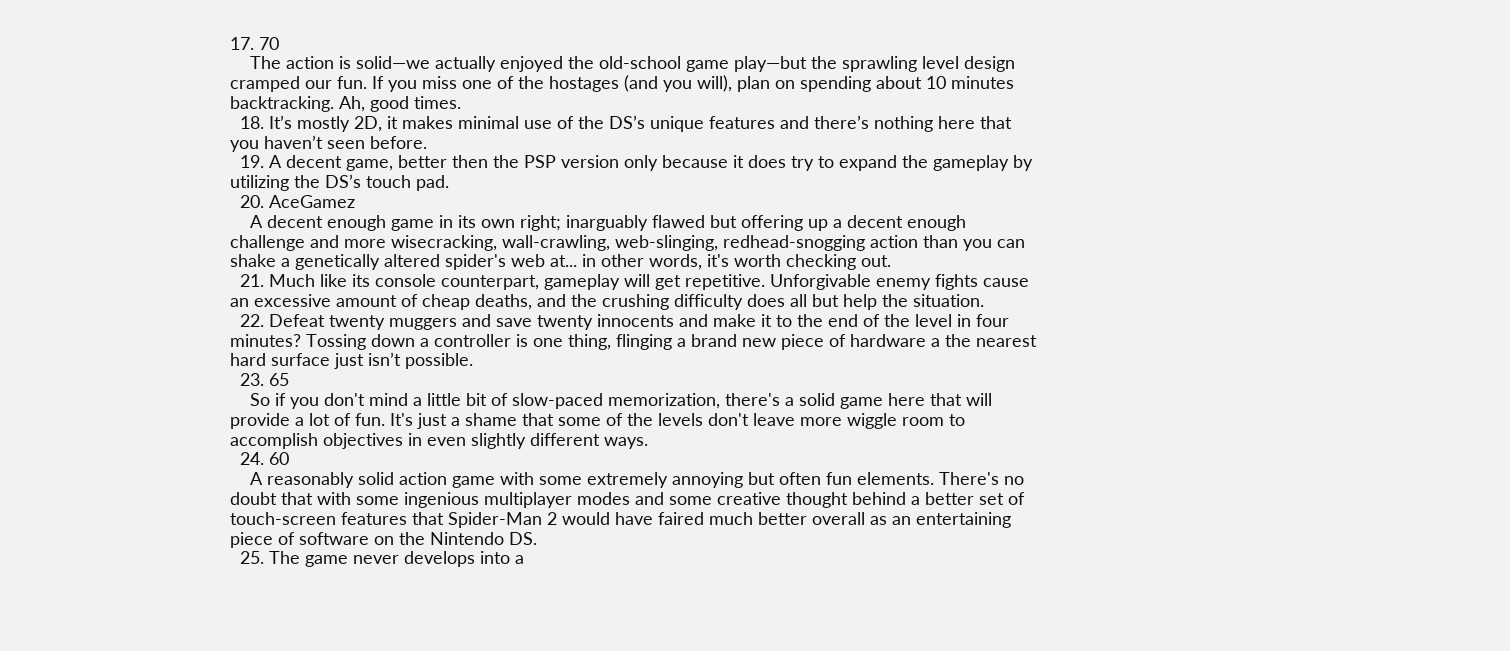17. 70
    The action is solid—we actually enjoyed the old-school game play—but the sprawling level design cramped our fun. If you miss one of the hostages (and you will), plan on spending about 10 minutes backtracking. Ah, good times.
  18. It’s mostly 2D, it makes minimal use of the DS’s unique features and there’s nothing here that you haven’t seen before.
  19. A decent game, better then the PSP version only because it does try to expand the gameplay by utilizing the DS’s touch pad.
  20. AceGamez
    A decent enough game in its own right; inarguably flawed but offering up a decent enough challenge and more wisecracking, wall-crawling, web-slinging, redhead-snogging action than you can shake a genetically altered spider's web at... in other words, it's worth checking out.
  21. Much like its console counterpart, gameplay will get repetitive. Unforgivable enemy fights cause an excessive amount of cheap deaths, and the crushing difficulty does all but help the situation.
  22. Defeat twenty muggers and save twenty innocents and make it to the end of the level in four minutes? Tossing down a controller is one thing, flinging a brand new piece of hardware a the nearest hard surface just isn’t possible.
  23. 65
    So if you don't mind a little bit of slow-paced memorization, there's a solid game here that will provide a lot of fun. It's just a shame that some of the levels don't leave more wiggle room to accomplish objectives in even slightly different ways.
  24. 60
    A reasonably solid action game with some extremely annoying but often fun elements. There's no doubt that with some ingenious multiplayer modes and some creative thought behind a better set of touch-screen features that Spider-Man 2 would have faired much better overall as an entertaining piece of software on the Nintendo DS.
  25. The game never develops into a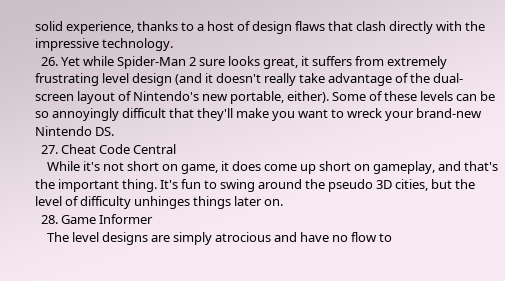solid experience, thanks to a host of design flaws that clash directly with the impressive technology.
  26. Yet while Spider-Man 2 sure looks great, it suffers from extremely frustrating level design (and it doesn't really take advantage of the dual-screen layout of Nintendo's new portable, either). Some of these levels can be so annoyingly difficult that they'll make you want to wreck your brand-new Nintendo DS.
  27. Cheat Code Central
    While it's not short on game, it does come up short on gameplay, and that's the important thing. It's fun to swing around the pseudo 3D cities, but the level of difficulty unhinges things later on.
  28. Game Informer
    The level designs are simply atrocious and have no flow to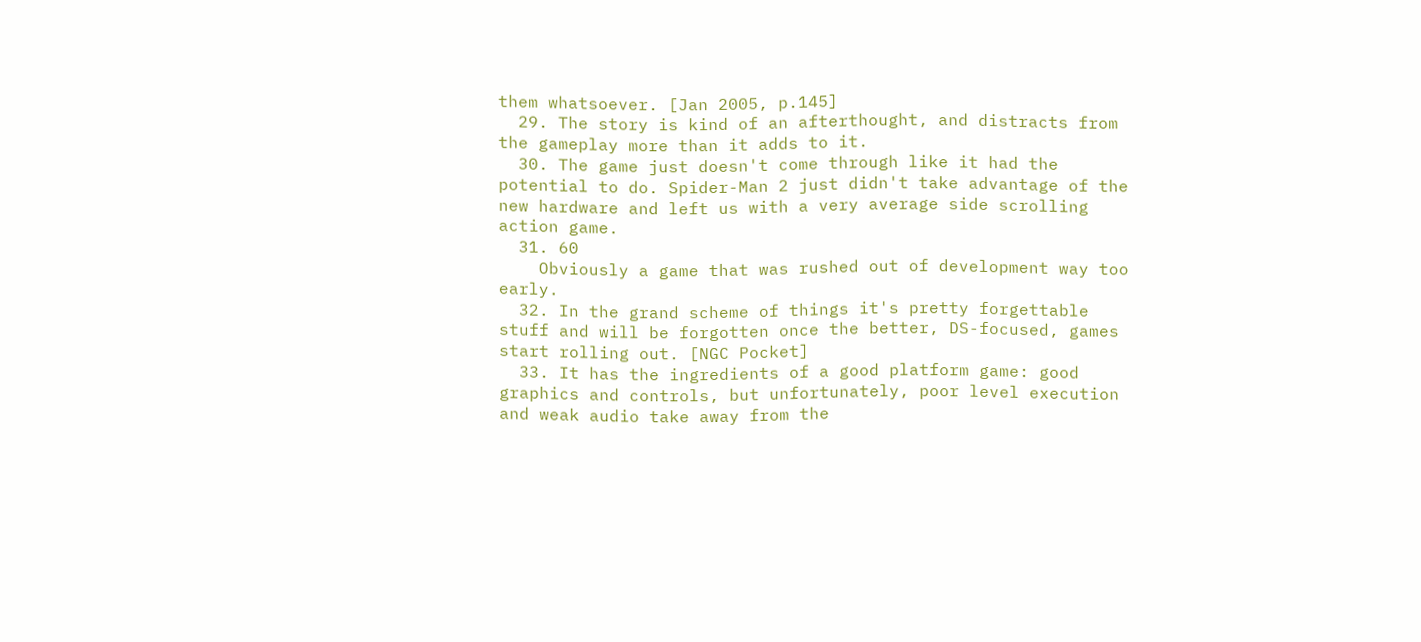them whatsoever. [Jan 2005, p.145]
  29. The story is kind of an afterthought, and distracts from the gameplay more than it adds to it.
  30. The game just doesn't come through like it had the potential to do. Spider-Man 2 just didn't take advantage of the new hardware and left us with a very average side scrolling action game.
  31. 60
    Obviously a game that was rushed out of development way too early.
  32. In the grand scheme of things it's pretty forgettable stuff and will be forgotten once the better, DS-focused, games start rolling out. [NGC Pocket]
  33. It has the ingredients of a good platform game: good graphics and controls, but unfortunately, poor level execution and weak audio take away from the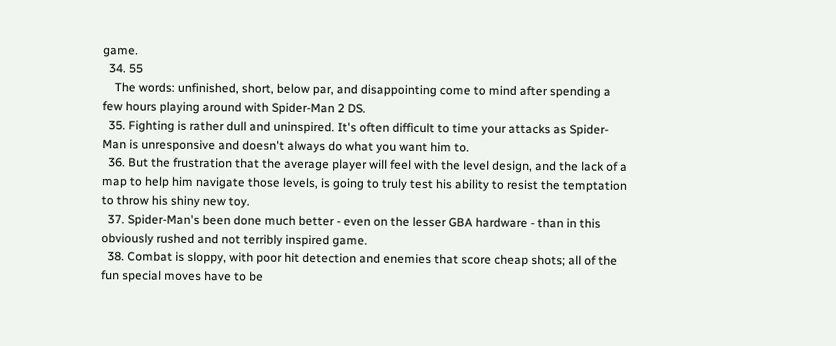game.
  34. 55
    The words: unfinished, short, below par, and disappointing come to mind after spending a few hours playing around with Spider-Man 2 DS.
  35. Fighting is rather dull and uninspired. It's often difficult to time your attacks as Spider-Man is unresponsive and doesn't always do what you want him to.
  36. But the frustration that the average player will feel with the level design, and the lack of a map to help him navigate those levels, is going to truly test his ability to resist the temptation to throw his shiny new toy.
  37. Spider-Man's been done much better - even on the lesser GBA hardware - than in this obviously rushed and not terribly inspired game.
  38. Combat is sloppy, with poor hit detection and enemies that score cheap shots; all of the fun special moves have to be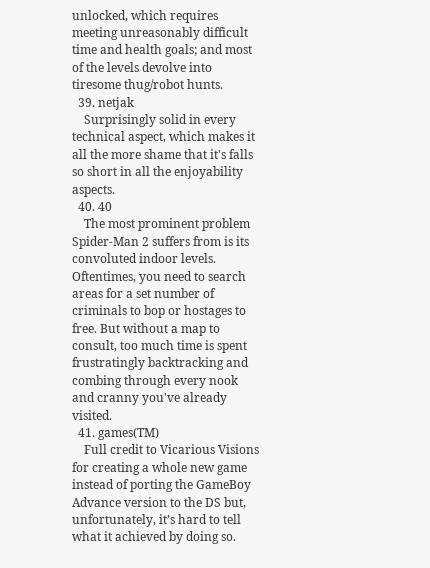unlocked, which requires meeting unreasonably difficult time and health goals; and most of the levels devolve into tiresome thug/robot hunts.
  39. netjak
    Surprisingly solid in every technical aspect, which makes it all the more shame that it's falls so short in all the enjoyability aspects.
  40. 40
    The most prominent problem Spider-Man 2 suffers from is its convoluted indoor levels. Oftentimes, you need to search areas for a set number of criminals to bop or hostages to free. But without a map to consult, too much time is spent frustratingly backtracking and combing through every nook and cranny you've already visited.
  41. games(TM)
    Full credit to Vicarious Visions for creating a whole new game instead of porting the GameBoy Advance version to the DS but, unfortunately, it’s hard to tell what it achieved by doing so.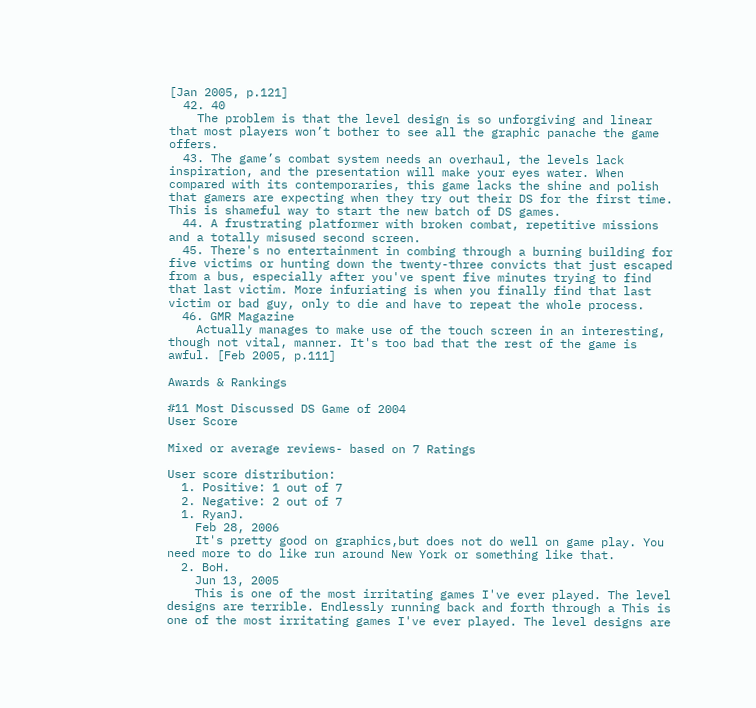[Jan 2005, p.121]
  42. 40
    The problem is that the level design is so unforgiving and linear that most players won’t bother to see all the graphic panache the game offers.
  43. The game’s combat system needs an overhaul, the levels lack inspiration, and the presentation will make your eyes water. When compared with its contemporaries, this game lacks the shine and polish that gamers are expecting when they try out their DS for the first time. This is shameful way to start the new batch of DS games.
  44. A frustrating platformer with broken combat, repetitive missions and a totally misused second screen.
  45. There's no entertainment in combing through a burning building for five victims or hunting down the twenty-three convicts that just escaped from a bus, especially after you've spent five minutes trying to find that last victim. More infuriating is when you finally find that last victim or bad guy, only to die and have to repeat the whole process.
  46. GMR Magazine
    Actually manages to make use of the touch screen in an interesting, though not vital, manner. It's too bad that the rest of the game is awful. [Feb 2005, p.111]

Awards & Rankings

#11 Most Discussed DS Game of 2004
User Score

Mixed or average reviews- based on 7 Ratings

User score distribution:
  1. Positive: 1 out of 7
  2. Negative: 2 out of 7
  1. RyanJ.
    Feb 28, 2006
    It's pretty good on graphics,but does not do well on game play. You need more to do like run around New York or something like that.
  2. BoH.
    Jun 13, 2005
    This is one of the most irritating games I've ever played. The level designs are terrible. Endlessly running back and forth through a This is one of the most irritating games I've ever played. The level designs are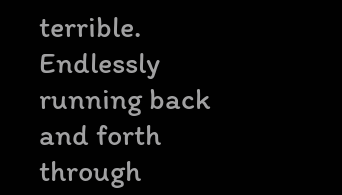terrible. Endlessly running back and forth through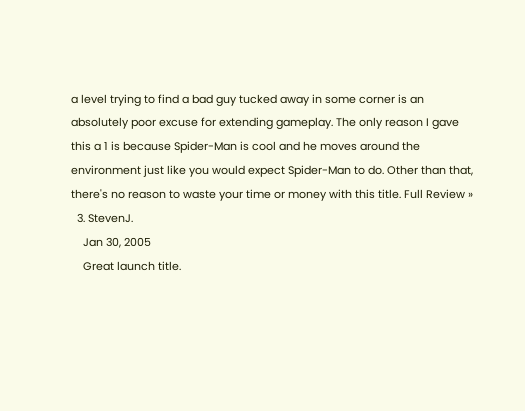a level trying to find a bad guy tucked away in some corner is an absolutely poor excuse for extending gameplay. The only reason I gave this a 1 is because Spider-Man is cool and he moves around the environment just like you would expect Spider-Man to do. Other than that, there's no reason to waste your time or money with this title. Full Review »
  3. StevenJ.
    Jan 30, 2005
    Great launch title.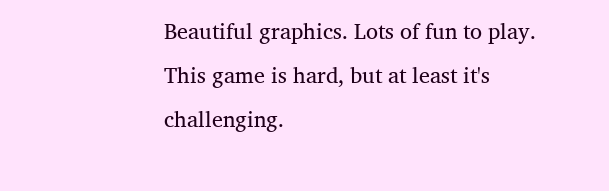Beautiful graphics. Lots of fun to play. This game is hard, but at least it's challenging.